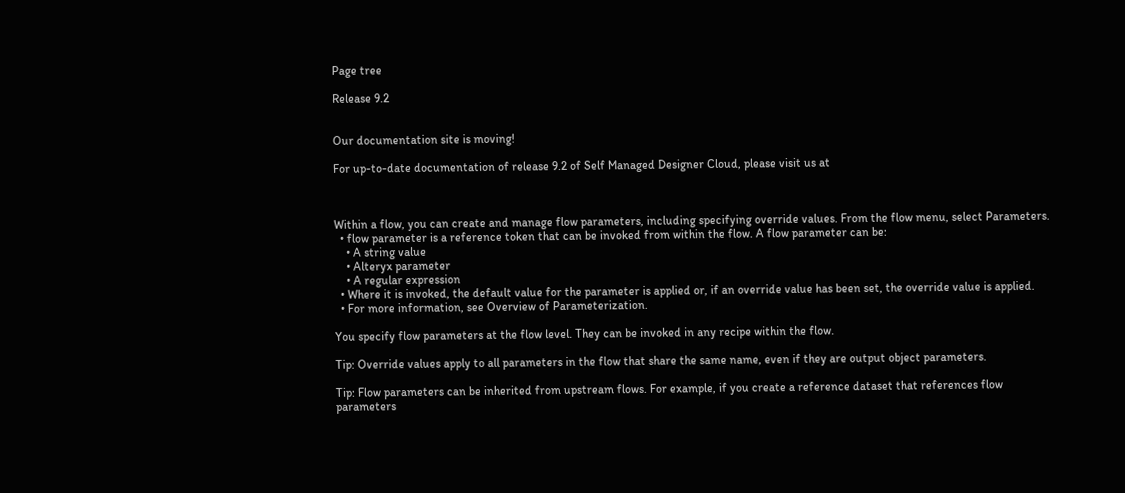Page tree

Release 9.2


Our documentation site is moving!

For up-to-date documentation of release 9.2 of Self Managed Designer Cloud, please visit us at



Within a flow, you can create and manage flow parameters, including specifying override values. From the flow menu, select Parameters.
  • flow parameter is a reference token that can be invoked from within the flow. A flow parameter can be:
    • A string value
    • Alteryx parameter
    • A regular expression
  • Where it is invoked, the default value for the parameter is applied or, if an override value has been set, the override value is applied.
  • For more information, see Overview of Parameterization.

You specify flow parameters at the flow level. They can be invoked in any recipe within the flow.

Tip: Override values apply to all parameters in the flow that share the same name, even if they are output object parameters.

Tip: Flow parameters can be inherited from upstream flows. For example, if you create a reference dataset that references flow parameters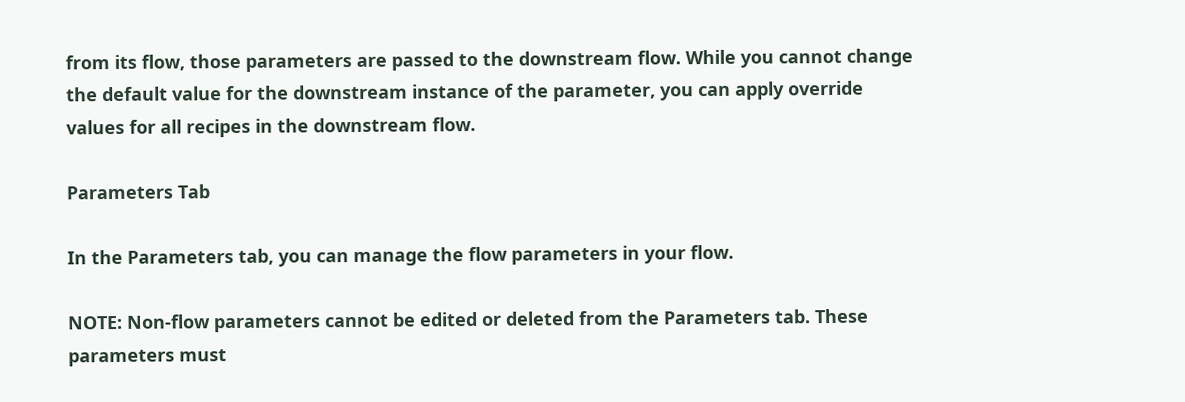from its flow, those parameters are passed to the downstream flow. While you cannot change the default value for the downstream instance of the parameter, you can apply override values for all recipes in the downstream flow.

Parameters Tab

In the Parameters tab, you can manage the flow parameters in your flow.

NOTE: Non-flow parameters cannot be edited or deleted from the Parameters tab. These parameters must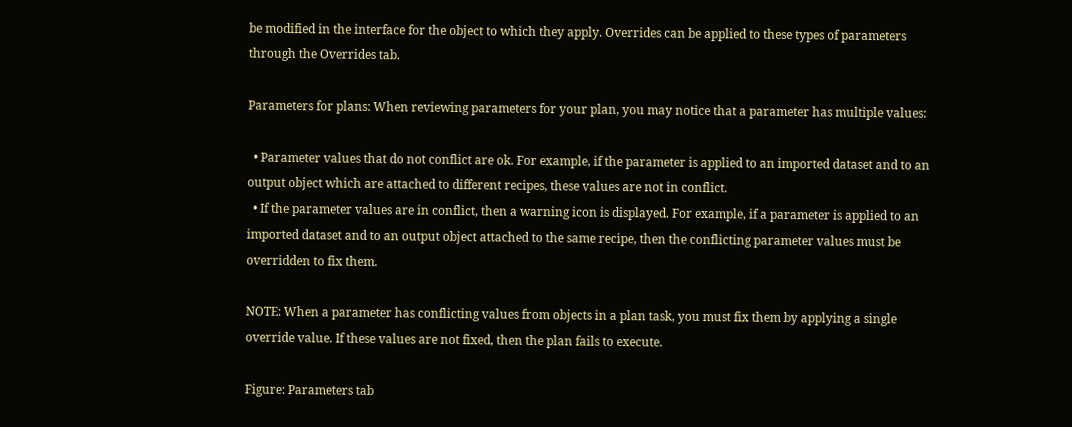be modified in the interface for the object to which they apply. Overrides can be applied to these types of parameters through the Overrides tab.

Parameters for plans: When reviewing parameters for your plan, you may notice that a parameter has multiple values:

  • Parameter values that do not conflict are ok. For example, if the parameter is applied to an imported dataset and to an output object which are attached to different recipes, these values are not in conflict.
  • If the parameter values are in conflict, then a warning icon is displayed. For example, if a parameter is applied to an imported dataset and to an output object attached to the same recipe, then the conflicting parameter values must be overridden to fix them.

NOTE: When a parameter has conflicting values from objects in a plan task, you must fix them by applying a single override value. If these values are not fixed, then the plan fails to execute.

Figure: Parameters tab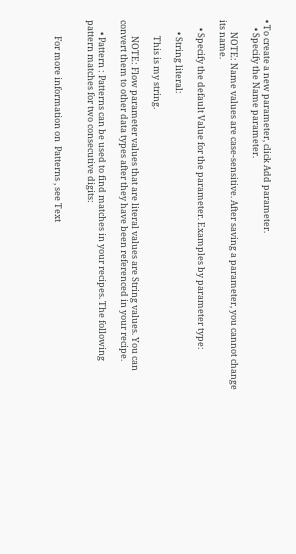• To create a new parameter, click Add parameter.
    • Specify the Name parameter.

      NOTE: Name values are case-sensitive. After saving a parameter, you cannot change its name.

    • Specify the default Value for the parameter. Examples by parameter type:

      • String literal:

        This is my string.

        NOTE: Flow parameter values that are literal values are String values. You can convert them to other data types after they have been referenced in your recipe.

      • Pattern : Patterns can be used to find matches in your recipes. The following pattern matches for two consecutive digits:


        For more information on  Patterns , see Text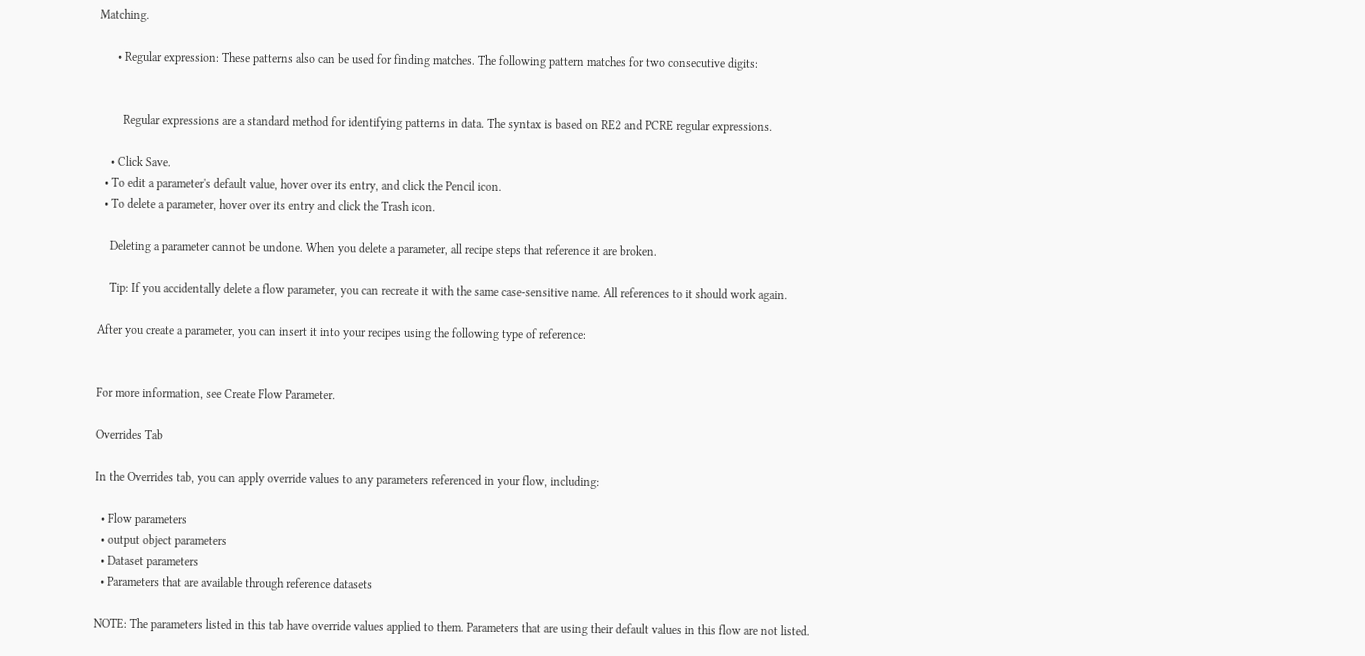Matching.

      • Regular expression: These patterns also can be used for finding matches. The following pattern matches for two consecutive digits:


        Regular expressions are a standard method for identifying patterns in data. The syntax is based on RE2 and PCRE regular expressions.

    • Click Save.
  • To edit a parameter's default value, hover over its entry, and click the Pencil icon.
  • To delete a parameter, hover over its entry and click the Trash icon.

    Deleting a parameter cannot be undone. When you delete a parameter, all recipe steps that reference it are broken.

    Tip: If you accidentally delete a flow parameter, you can recreate it with the same case-sensitive name. All references to it should work again.

After you create a parameter, you can insert it into your recipes using the following type of reference:


For more information, see Create Flow Parameter.

Overrides Tab

In the Overrides tab, you can apply override values to any parameters referenced in your flow, including:

  • Flow parameters
  • output object parameters
  • Dataset parameters
  • Parameters that are available through reference datasets

NOTE: The parameters listed in this tab have override values applied to them. Parameters that are using their default values in this flow are not listed.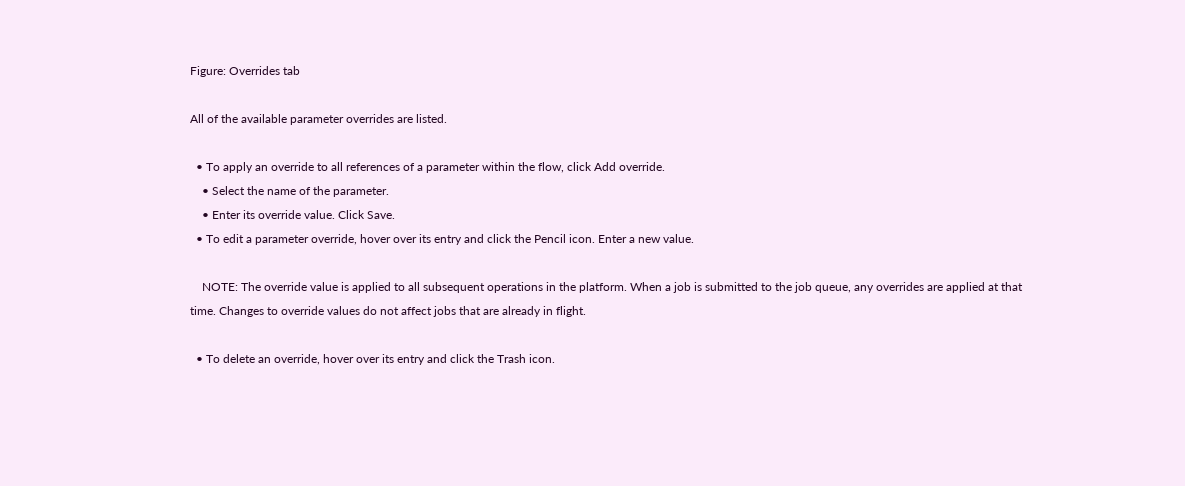Figure: Overrides tab

All of the available parameter overrides are listed.

  • To apply an override to all references of a parameter within the flow, click Add override.
    • Select the name of the parameter.
    • Enter its override value. Click Save.
  • To edit a parameter override, hover over its entry and click the Pencil icon. Enter a new value.

    NOTE: The override value is applied to all subsequent operations in the platform. When a job is submitted to the job queue, any overrides are applied at that time. Changes to override values do not affect jobs that are already in flight.

  • To delete an override, hover over its entry and click the Trash icon.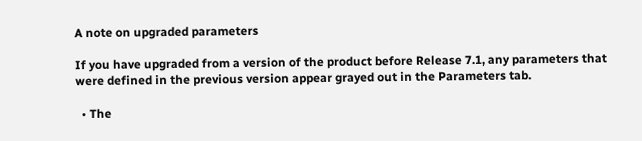A note on upgraded parameters

If you have upgraded from a version of the product before Release 7.1, any parameters that were defined in the previous version appear grayed out in the Parameters tab.

  • The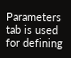Parameters tab is used for defining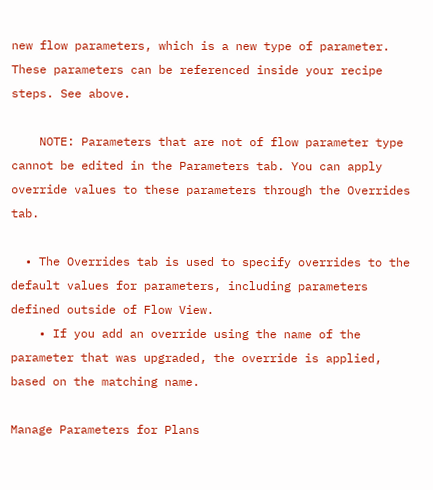new flow parameters, which is a new type of parameter. These parameters can be referenced inside your recipe steps. See above.

    NOTE: Parameters that are not of flow parameter type cannot be edited in the Parameters tab. You can apply override values to these parameters through the Overrides tab.

  • The Overrides tab is used to specify overrides to the default values for parameters, including parameters defined outside of Flow View.
    • If you add an override using the name of the parameter that was upgraded, the override is applied, based on the matching name.

Manage Parameters for Plans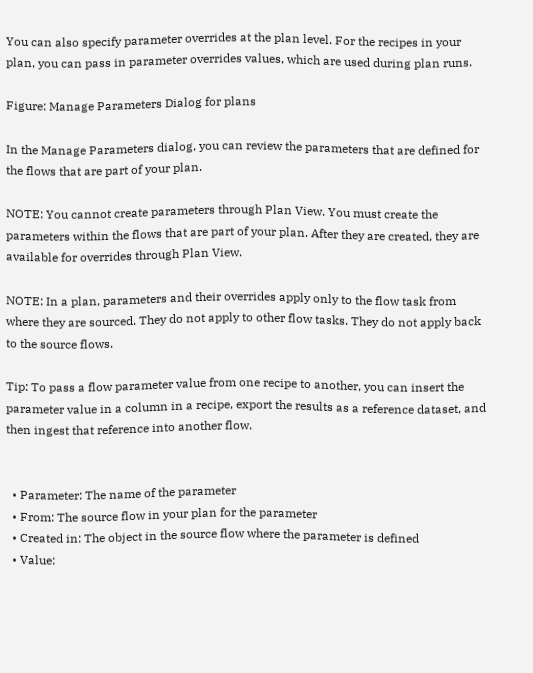You can also specify parameter overrides at the plan level. For the recipes in your plan, you can pass in parameter overrides values, which are used during plan runs.

Figure: Manage Parameters Dialog for plans

In the Manage Parameters dialog, you can review the parameters that are defined for the flows that are part of your plan.

NOTE: You cannot create parameters through Plan View. You must create the parameters within the flows that are part of your plan. After they are created, they are available for overrides through Plan View.

NOTE: In a plan, parameters and their overrides apply only to the flow task from where they are sourced. They do not apply to other flow tasks. They do not apply back to the source flows.

Tip: To pass a flow parameter value from one recipe to another, you can insert the parameter value in a column in a recipe, export the results as a reference dataset, and then ingest that reference into another flow.


  • Parameter: The name of the parameter
  • From: The source flow in your plan for the parameter
  • Created in: The object in the source flow where the parameter is defined
  • Value: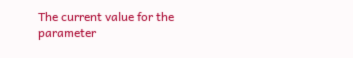The current value for the parameter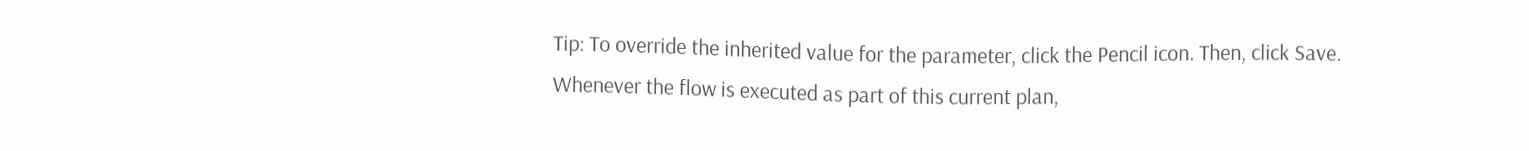Tip: To override the inherited value for the parameter, click the Pencil icon. Then, click Save. Whenever the flow is executed as part of this current plan,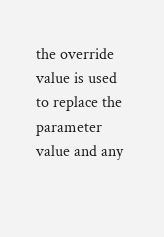the override value is used to replace the parameter value and any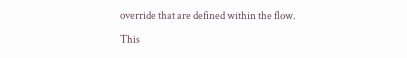override that are defined within the flow.

This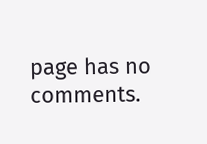page has no comments.